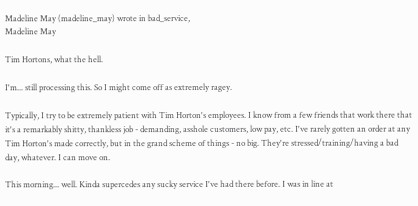Madeline May (madeline_may) wrote in bad_service,
Madeline May

Tim Hortons, what the hell.

I'm... still processing this. So I might come off as extremely ragey.

Typically, I try to be extremely patient with Tim Horton's employees. I know from a few friends that work there that it's a remarkably shitty, thankless job - demanding, asshole customers, low pay, etc. I've rarely gotten an order at any Tim Horton's made correctly, but in the grand scheme of things - no big. They're stressed/training/having a bad day, whatever. I can move on.

This morning... well. Kinda supercedes any sucky service I've had there before. I was in line at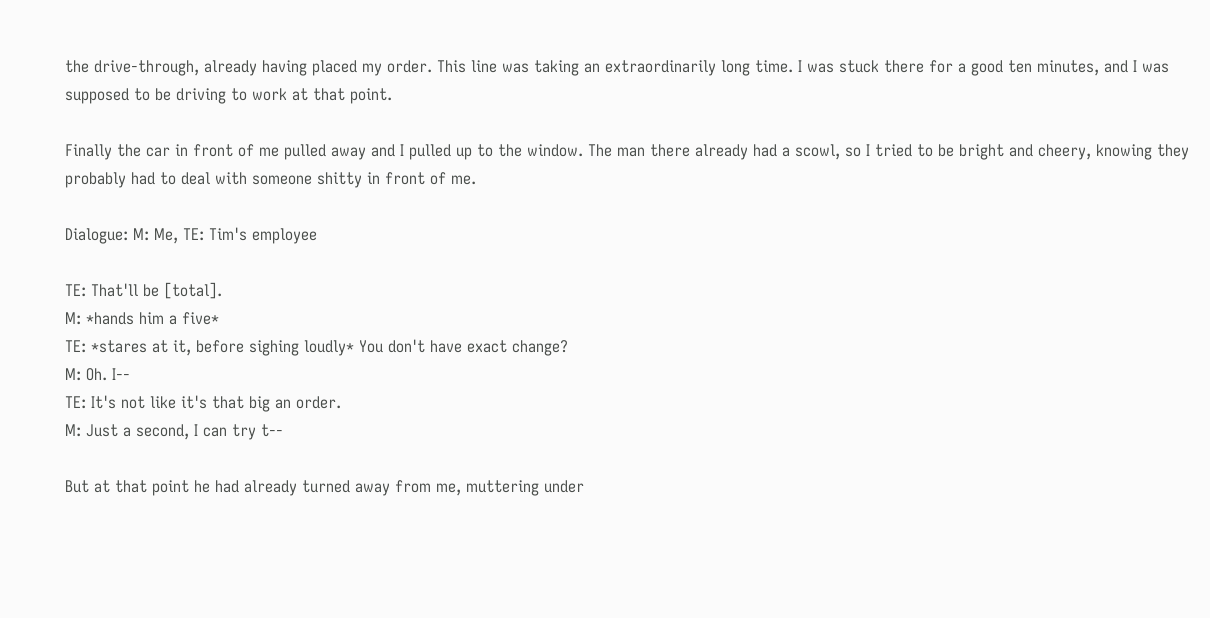the drive-through, already having placed my order. This line was taking an extraordinarily long time. I was stuck there for a good ten minutes, and I was supposed to be driving to work at that point.

Finally the car in front of me pulled away and I pulled up to the window. The man there already had a scowl, so I tried to be bright and cheery, knowing they probably had to deal with someone shitty in front of me.

Dialogue: M: Me, TE: Tim's employee

TE: That'll be [total].
M: *hands him a five*
TE: *stares at it, before sighing loudly* You don't have exact change?
M: Oh. I--
TE: It's not like it's that big an order.
M: Just a second, I can try t--

But at that point he had already turned away from me, muttering under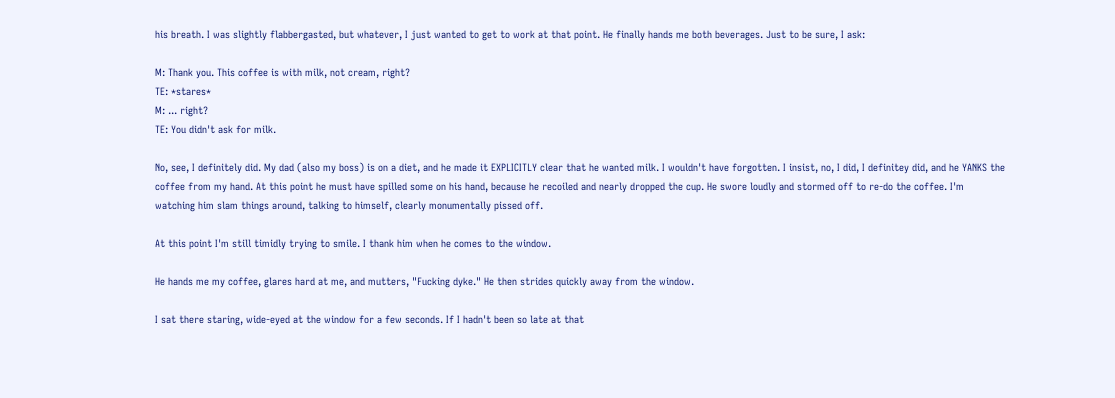his breath. I was slightly flabbergasted, but whatever, I just wanted to get to work at that point. He finally hands me both beverages. Just to be sure, I ask:

M: Thank you. This coffee is with milk, not cream, right?
TE: *stares*
M: ... right?
TE: You didn't ask for milk.

No, see, I definitely did. My dad (also my boss) is on a diet, and he made it EXPLICITLY clear that he wanted milk. I wouldn't have forgotten. I insist, no, I did, I definitey did, and he YANKS the coffee from my hand. At this point he must have spilled some on his hand, because he recoiled and nearly dropped the cup. He swore loudly and stormed off to re-do the coffee. I'm watching him slam things around, talking to himself, clearly monumentally pissed off.

At this point I'm still timidly trying to smile. I thank him when he comes to the window.

He hands me my coffee, glares hard at me, and mutters, "Fucking dyke." He then strides quickly away from the window.

I sat there staring, wide-eyed at the window for a few seconds. If I hadn't been so late at that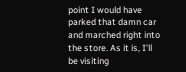point I would have parked that damn car and marched right into the store. As it is, I'll be visiting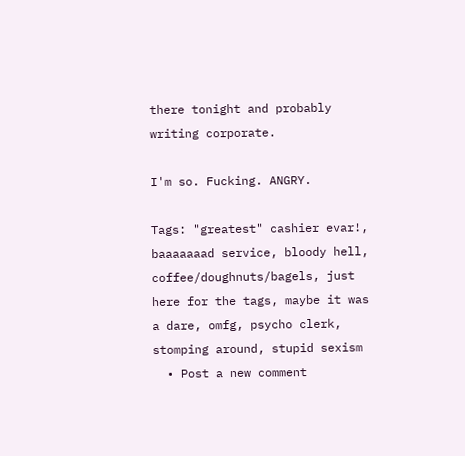there tonight and probably writing corporate.

I'm so. Fucking. ANGRY.

Tags: "greatest" cashier evar!, baaaaaaad service, bloody hell, coffee/doughnuts/bagels, just here for the tags, maybe it was a dare, omfg, psycho clerk, stomping around, stupid sexism
  • Post a new comment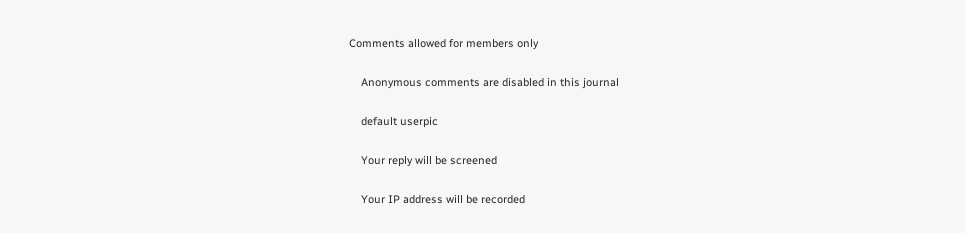Comments allowed for members only

    Anonymous comments are disabled in this journal

    default userpic

    Your reply will be screened

    Your IP address will be recorded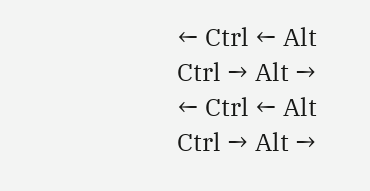← Ctrl ← Alt
Ctrl → Alt →
← Ctrl ← Alt
Ctrl → Alt →